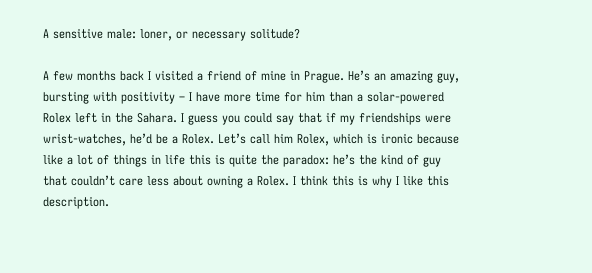A sensitive male: loner, or necessary solitude?

A few months back I visited a friend of mine in Prague. He’s an amazing guy, bursting with positivity – I have more time for him than a solar-powered Rolex left in the Sahara. I guess you could say that if my friendships were wrist-watches, he’d be a Rolex. Let’s call him Rolex, which is ironic because like a lot of things in life this is quite the paradox: he’s the kind of guy that couldn’t care less about owning a Rolex. I think this is why I like this description.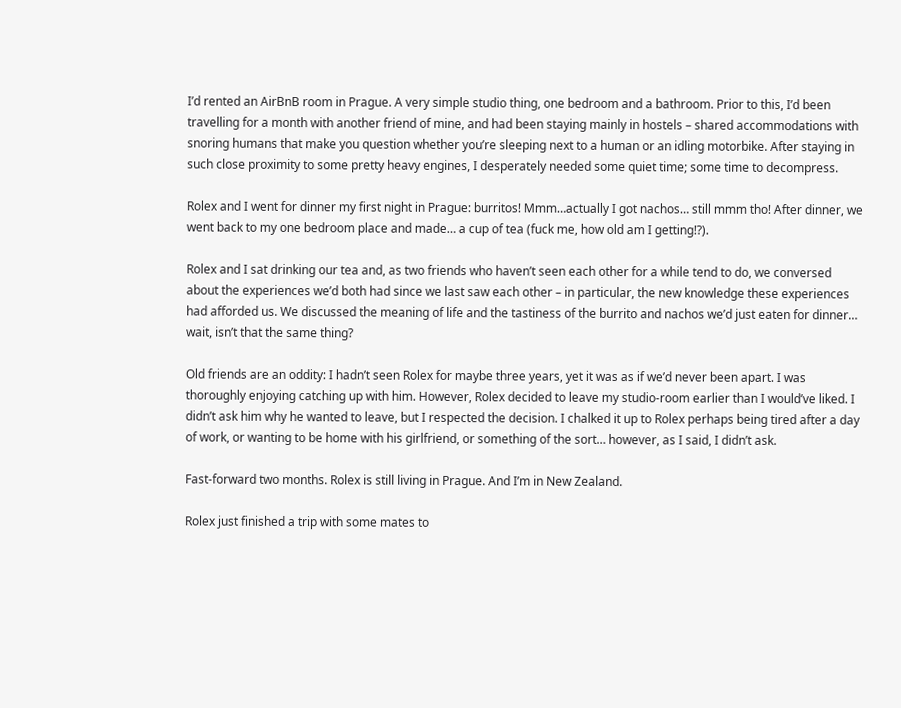I’d rented an AirBnB room in Prague. A very simple studio thing, one bedroom and a bathroom. Prior to this, I’d been travelling for a month with another friend of mine, and had been staying mainly in hostels – shared accommodations with snoring humans that make you question whether you’re sleeping next to a human or an idling motorbike. After staying in such close proximity to some pretty heavy engines, I desperately needed some quiet time; some time to decompress.

Rolex and I went for dinner my first night in Prague: burritos! Mmm…actually I got nachos… still mmm tho! After dinner, we went back to my one bedroom place and made… a cup of tea (fuck me, how old am I getting!?).

Rolex and I sat drinking our tea and, as two friends who haven’t seen each other for a while tend to do, we conversed about the experiences we’d both had since we last saw each other – in particular, the new knowledge these experiences had afforded us. We discussed the meaning of life and the tastiness of the burrito and nachos we’d just eaten for dinner… wait, isn’t that the same thing?

Old friends are an oddity: I hadn’t seen Rolex for maybe three years, yet it was as if we’d never been apart. I was thoroughly enjoying catching up with him. However, Rolex decided to leave my studio-room earlier than I would’ve liked. I didn’t ask him why he wanted to leave, but I respected the decision. I chalked it up to Rolex perhaps being tired after a day of work, or wanting to be home with his girlfriend, or something of the sort… however, as I said, I didn’t ask.

Fast-forward two months. Rolex is still living in Prague. And I’m in New Zealand.

Rolex just finished a trip with some mates to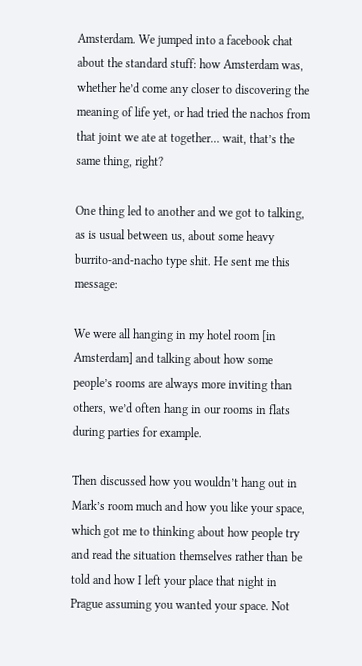Amsterdam. We jumped into a facebook chat about the standard stuff: how Amsterdam was, whether he’d come any closer to discovering the meaning of life yet, or had tried the nachos from that joint we ate at together… wait, that’s the same thing, right?

One thing led to another and we got to talking, as is usual between us, about some heavy burrito-and-nacho type shit. He sent me this message:

We were all hanging in my hotel room [in Amsterdam] and talking about how some people’s rooms are always more inviting than others, we’d often hang in our rooms in flats during parties for example.

Then discussed how you wouldn’t hang out in Mark’s room much and how you like your space, which got me to thinking about how people try and read the situation themselves rather than be told and how I left your place that night in Prague assuming you wanted your space. Not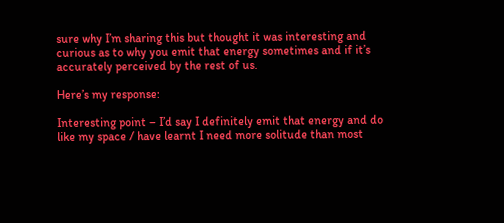sure why I’m sharing this but thought it was interesting and curious as to why you emit that energy sometimes and if it’s accurately perceived by the rest of us.

Here’s my response:

Interesting point – I’d say I definitely emit that energy and do like my space / have learnt I need more solitude than most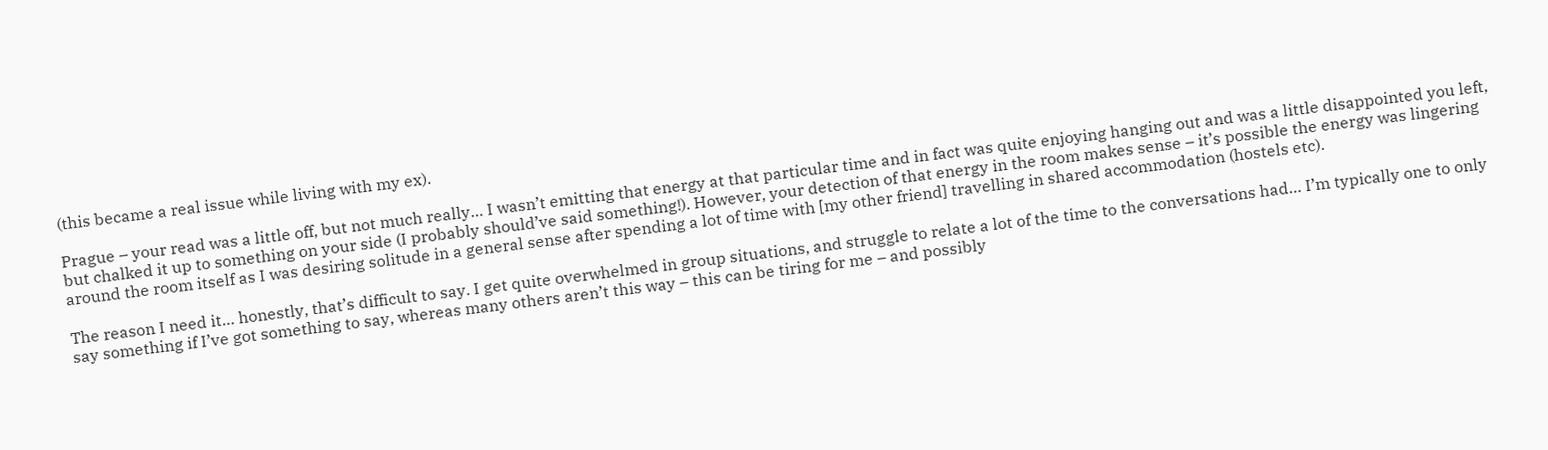(this became a real issue while living with my ex).

Prague – your read was a little off, but not much really… I wasn’t emitting that energy at that particular time and in fact was quite enjoying hanging out and was a little disappointed you left, but chalked it up to something on your side (I probably should’ve said something!). However, your detection of that energy in the room makes sense – it’s possible the energy was lingering around the room itself as I was desiring solitude in a general sense after spending a lot of time with [my other friend] travelling in shared accommodation (hostels etc).

The reason I need it… honestly, that’s difficult to say. I get quite overwhelmed in group situations, and struggle to relate a lot of the time to the conversations had… I’m typically one to only say something if I’ve got something to say, whereas many others aren’t this way – this can be tiring for me – and possibly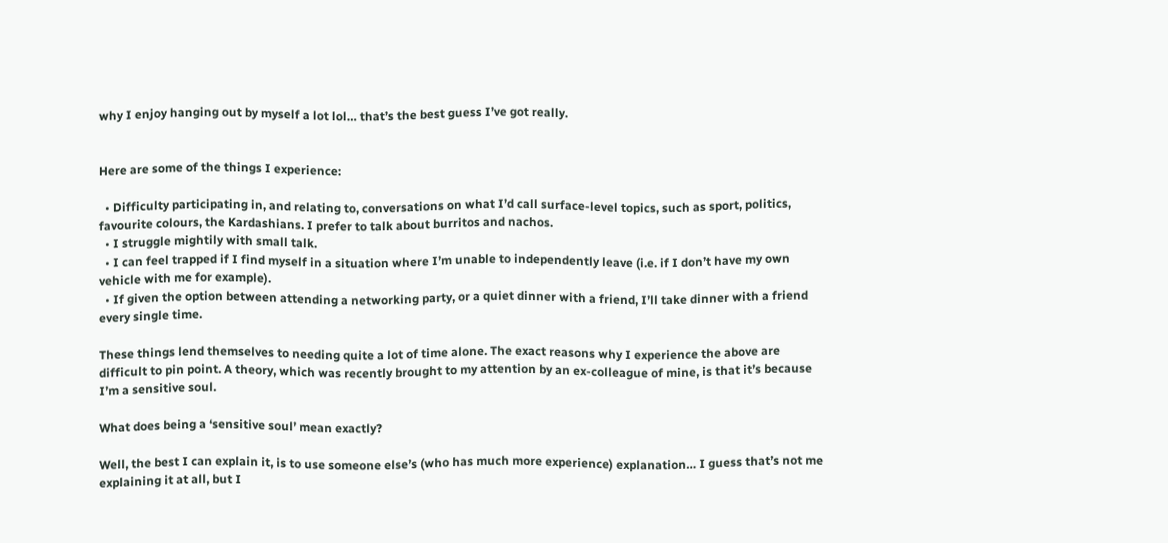why I enjoy hanging out by myself a lot lol… that’s the best guess I’ve got really.


Here are some of the things I experience:

  • Difficulty participating in, and relating to, conversations on what I’d call surface-level topics, such as sport, politics, favourite colours, the Kardashians. I prefer to talk about burritos and nachos.
  • I struggle mightily with small talk.
  • I can feel trapped if I find myself in a situation where I’m unable to independently leave (i.e. if I don’t have my own vehicle with me for example).
  • If given the option between attending a networking party, or a quiet dinner with a friend, I’ll take dinner with a friend every single time.

These things lend themselves to needing quite a lot of time alone. The exact reasons why I experience the above are difficult to pin point. A theory, which was recently brought to my attention by an ex-colleague of mine, is that it’s because I’m a sensitive soul.

What does being a ‘sensitive soul’ mean exactly?

Well, the best I can explain it, is to use someone else’s (who has much more experience) explanation… I guess that’s not me explaining it at all, but I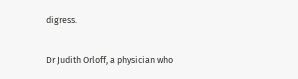digress.

Dr Judith Orloff, a physician who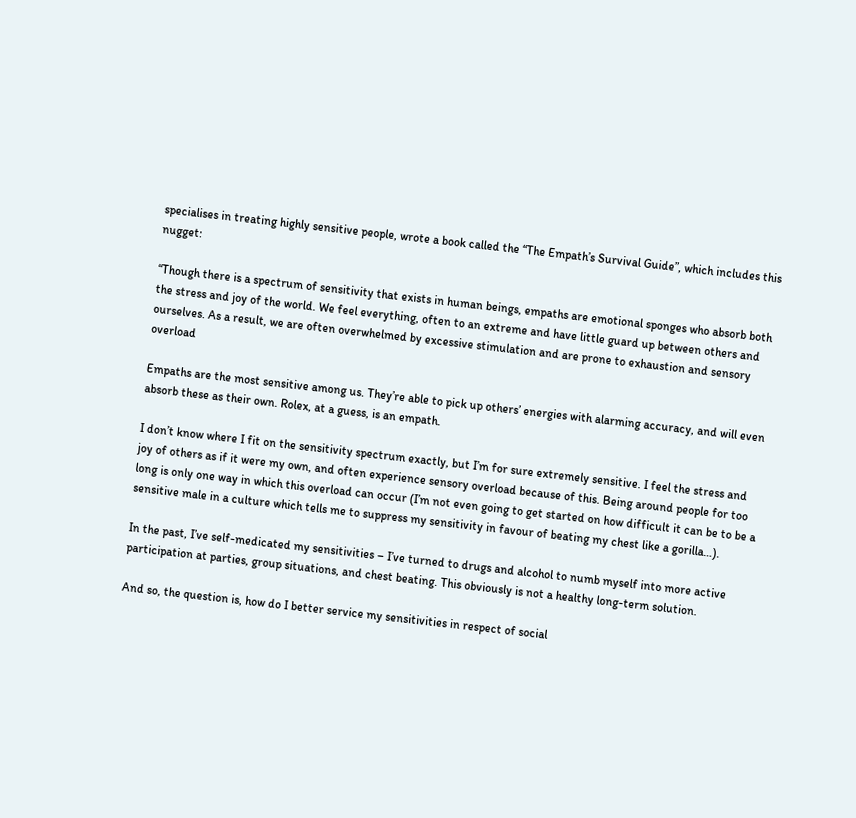specialises in treating highly sensitive people, wrote a book called the “The Empath’s Survival Guide”, which includes this nugget:

“Though there is a spectrum of sensitivity that exists in human beings, empaths are emotional sponges who absorb both the stress and joy of the world. We feel everything, often to an extreme and have little guard up between others and ourselves. As a result, we are often overwhelmed by excessive stimulation and are prone to exhaustion and sensory overload

Empaths are the most sensitive among us. They’re able to pick up others’ energies with alarming accuracy, and will even absorb these as their own. Rolex, at a guess, is an empath.

I don’t know where I fit on the sensitivity spectrum exactly, but I’m for sure extremely sensitive. I feel the stress and joy of others as if it were my own, and often experience sensory overload because of this. Being around people for too long is only one way in which this overload can occur (I’m not even going to get started on how difficult it can be to be a sensitive male in a culture which tells me to suppress my sensitivity in favour of beating my chest like a gorilla…).

In the past, I’ve self-medicated my sensitivities – I’ve turned to drugs and alcohol to numb myself into more active participation at parties, group situations, and chest beating. This obviously is not a healthy long-term solution.

And so, the question is, how do I better service my sensitivities in respect of social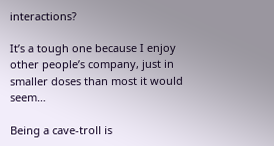interactions?

It’s a tough one because I enjoy other people’s company, just in smaller doses than most it would seem…

Being a cave-troll is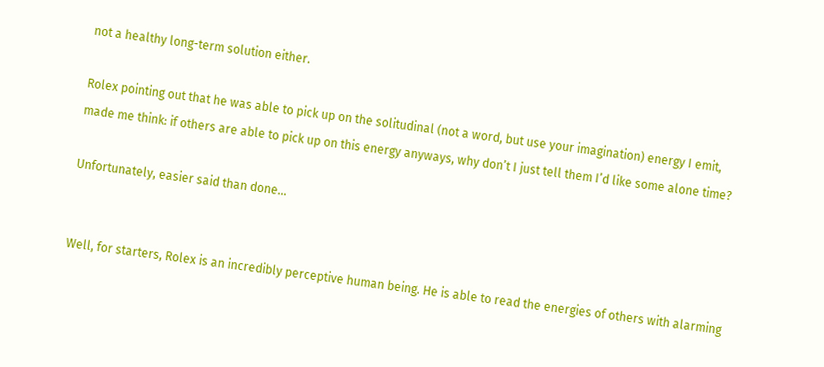not a healthy long-term solution either.

Rolex pointing out that he was able to pick up on the solitudinal (not a word, but use your imagination) energy I emit, made me think: if others are able to pick up on this energy anyways, why don’t I just tell them I’d like some alone time?

Unfortunately, easier said than done…


Well, for starters, Rolex is an incredibly perceptive human being. He is able to read the energies of others with alarming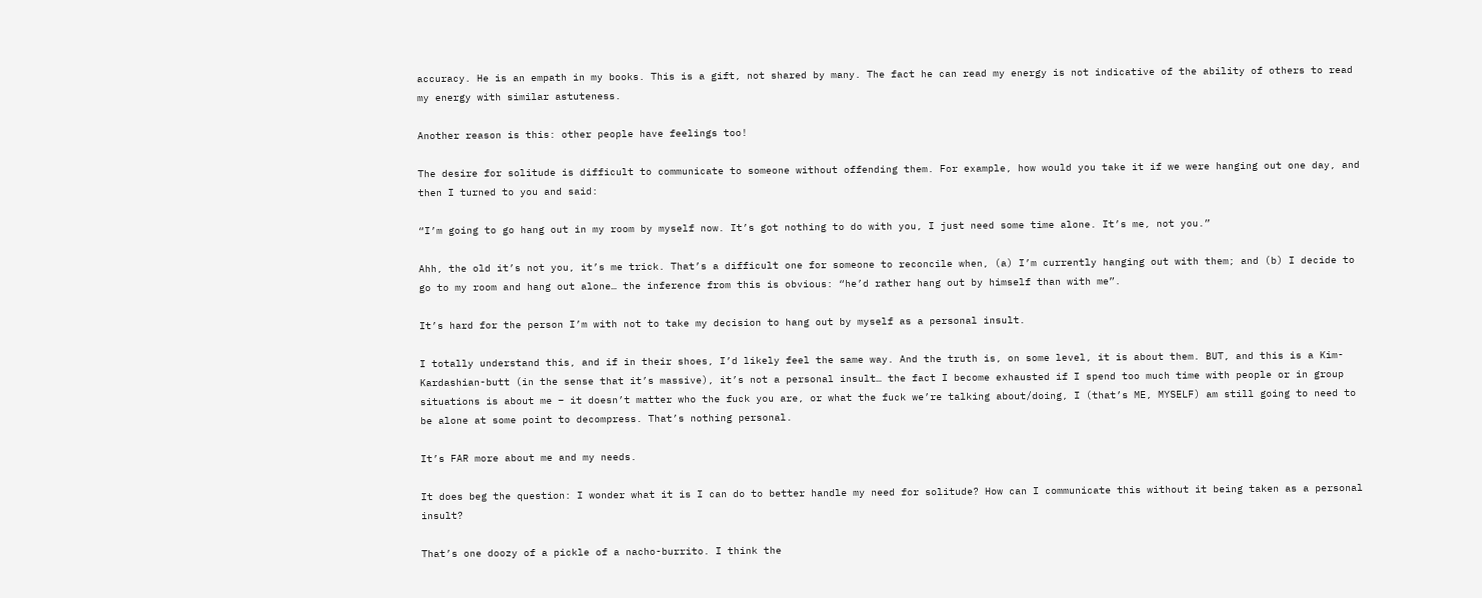accuracy. He is an empath in my books. This is a gift, not shared by many. The fact he can read my energy is not indicative of the ability of others to read my energy with similar astuteness.

Another reason is this: other people have feelings too!

The desire for solitude is difficult to communicate to someone without offending them. For example, how would you take it if we were hanging out one day, and then I turned to you and said:

“I’m going to go hang out in my room by myself now. It’s got nothing to do with you, I just need some time alone. It’s me, not you.”

Ahh, the old it’s not you, it’s me trick. That’s a difficult one for someone to reconcile when, (a) I’m currently hanging out with them; and (b) I decide to go to my room and hang out alone… the inference from this is obvious: “he’d rather hang out by himself than with me”.

It’s hard for the person I’m with not to take my decision to hang out by myself as a personal insult.

I totally understand this, and if in their shoes, I’d likely feel the same way. And the truth is, on some level, it is about them. BUT, and this is a Kim-Kardashian-butt (in the sense that it’s massive), it’s not a personal insult… the fact I become exhausted if I spend too much time with people or in group situations is about me – it doesn’t matter who the fuck you are, or what the fuck we’re talking about/doing, I (that’s ME, MYSELF) am still going to need to be alone at some point to decompress. That’s nothing personal.

It’s FAR more about me and my needs.

It does beg the question: I wonder what it is I can do to better handle my need for solitude? How can I communicate this without it being taken as a personal insult?

That’s one doozy of a pickle of a nacho-burrito. I think the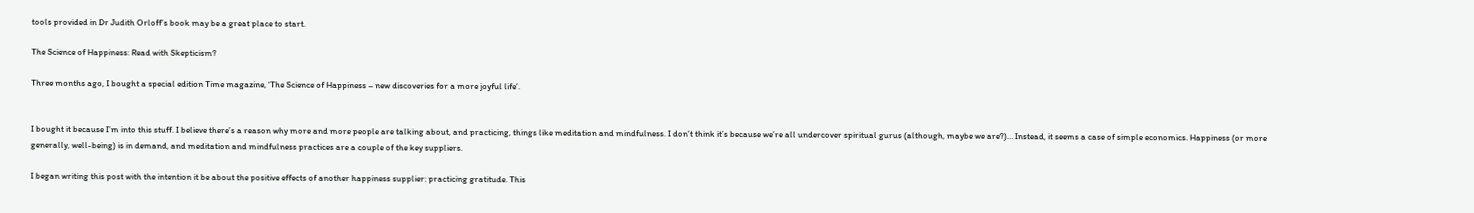tools provided in Dr Judith Orloff’s book may be a great place to start.

The Science of Happiness: Read with Skepticism?

Three months ago, I bought a special edition Time magazine, ‘The Science of Happiness – new discoveries for a more joyful life’.


I bought it because I’m into this stuff. I believe there’s a reason why more and more people are talking about, and practicing, things like meditation and mindfulness. I don’t think it’s because we’re all undercover spiritual gurus (although, maybe we are?)… Instead, it seems a case of simple economics. Happiness (or more generally, well-being) is in demand, and meditation and mindfulness practices are a couple of the key suppliers.

I began writing this post with the intention it be about the positive effects of another happiness supplier: practicing gratitude. This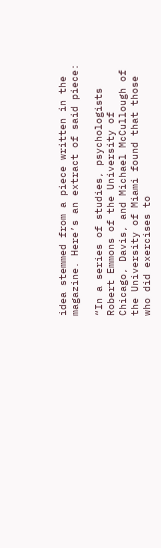idea stemmed from a piece written in the magazine. Here’s an extract of said piece:

“In a series of studies, psychologists Robert Emmons of the University of Chicago, Davis, and Michael McCullough of the University of Miami found that those who did exercises to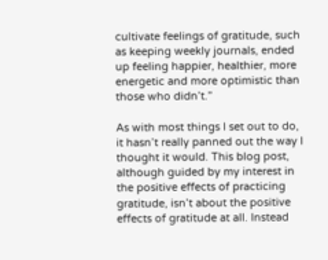cultivate feelings of gratitude, such as keeping weekly journals, ended up feeling happier, healthier, more energetic and more optimistic than those who didn’t.”

As with most things I set out to do, it hasn’t really panned out the way I thought it would. This blog post, although guided by my interest in the positive effects of practicing gratitude, isn’t about the positive effects of gratitude at all. Instead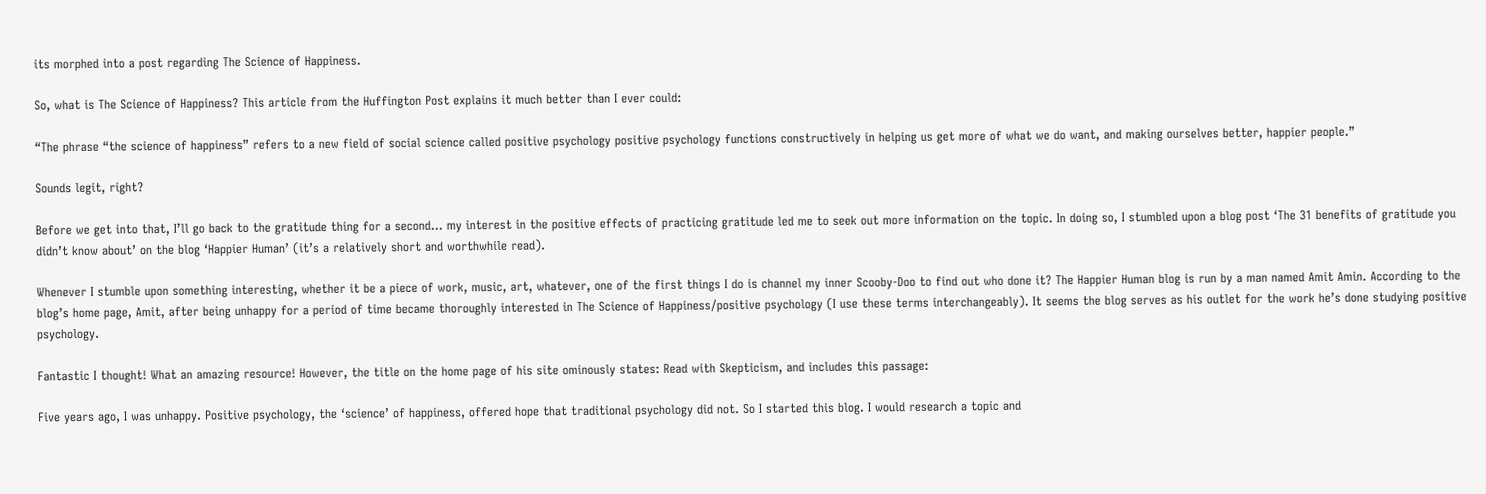its morphed into a post regarding The Science of Happiness.

So, what is The Science of Happiness? This article from the Huffington Post explains it much better than I ever could:

“The phrase “the science of happiness” refers to a new field of social science called positive psychology positive psychology functions constructively in helping us get more of what we do want, and making ourselves better, happier people.”

Sounds legit, right?

Before we get into that, I’ll go back to the gratitude thing for a second… my interest in the positive effects of practicing gratitude led me to seek out more information on the topic. In doing so, I stumbled upon a blog post ‘The 31 benefits of gratitude you didn’t know about’ on the blog ‘Happier Human’ (it’s a relatively short and worthwhile read).

Whenever I stumble upon something interesting, whether it be a piece of work, music, art, whatever, one of the first things I do is channel my inner Scooby-Doo to find out who done it? The Happier Human blog is run by a man named Amit Amin. According to the blog’s home page, Amit, after being unhappy for a period of time became thoroughly interested in The Science of Happiness/positive psychology (I use these terms interchangeably). It seems the blog serves as his outlet for the work he’s done studying positive psychology.

Fantastic I thought! What an amazing resource! However, the title on the home page of his site ominously states: Read with Skepticism, and includes this passage:

Five years ago, I was unhappy. Positive psychology, the ‘science’ of happiness, offered hope that traditional psychology did not. So I started this blog. I would research a topic and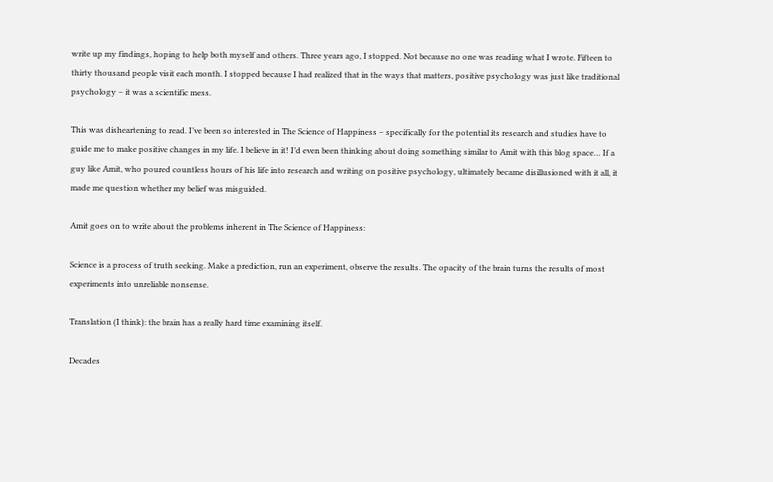write up my findings, hoping to help both myself and others. Three years ago, I stopped. Not because no one was reading what I wrote. Fifteen to thirty thousand people visit each month. I stopped because I had realized that in the ways that matters, positive psychology was just like traditional psychology – it was a scientific mess.

This was disheartening to read. I’ve been so interested in The Science of Happiness – specifically for the potential its research and studies have to guide me to make positive changes in my life. I believe in it! I’d even been thinking about doing something similar to Amit with this blog space… If a guy like Amit, who poured countless hours of his life into research and writing on positive psychology, ultimately became disillusioned with it all, it made me question whether my belief was misguided.

Amit goes on to write about the problems inherent in The Science of Happiness:

Science is a process of truth seeking. Make a prediction, run an experiment, observe the results. The opacity of the brain turns the results of most experiments into unreliable nonsense.

Translation (I think): the brain has a really hard time examining itself.

Decades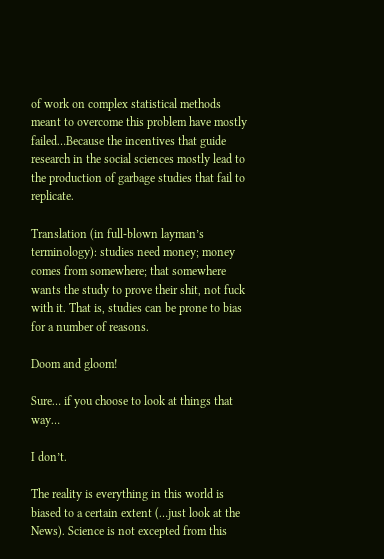of work on complex statistical methods meant to overcome this problem have mostly failed…Because the incentives that guide research in the social sciences mostly lead to the production of garbage studies that fail to replicate.

Translation (in full-blown layman’s terminology): studies need money; money comes from somewhere; that somewhere wants the study to prove their shit, not fuck with it. That is, studies can be prone to bias for a number of reasons.

Doom and gloom!

Sure… if you choose to look at things that way…

I don’t.

The reality is everything in this world is biased to a certain extent (…just look at the News). Science is not excepted from this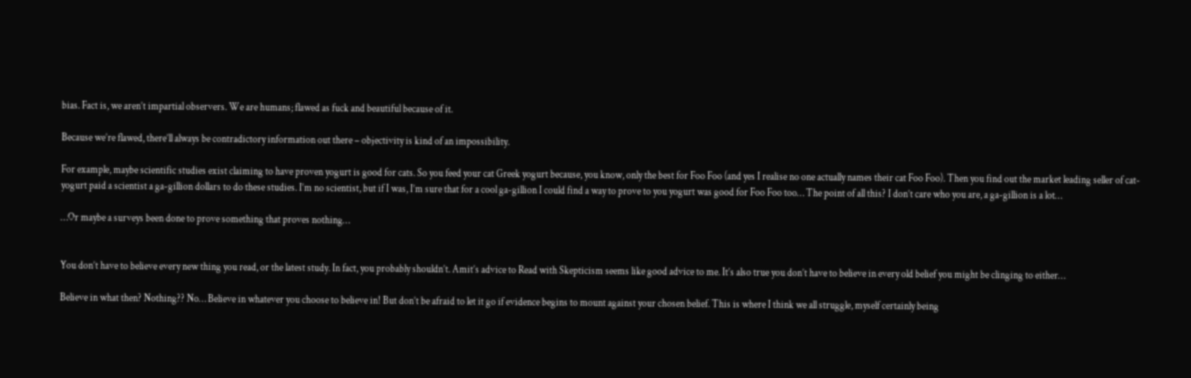bias. Fact is, we aren’t impartial observers. We are humans; flawed as fuck and beautiful because of it.

Because we’re flawed, there’ll always be contradictory information out there – objectivity is kind of an impossibility.

For example, maybe scientific studies exist claiming to have proven yogurt is good for cats. So you feed your cat Greek yogurt because, you know, only the best for Foo Foo (and yes I realise no one actually names their cat Foo Foo). Then you find out the market leading seller of cat-yogurt paid a scientist a ga-gillion dollars to do these studies. I’m no scientist, but if I was, I’m sure that for a cool ga-gillion I could find a way to prove to you yogurt was good for Foo Foo too… The point of all this? I don’t care who you are, a ga-gillion is a lot…

…Or maybe a surveys been done to prove something that proves nothing…


You don’t have to believe every new thing you read, or the latest study. In fact, you probably shouldn’t. Amit’s advice to Read with Skepticism seems like good advice to me. It’s also true you don’t have to believe in every old belief you might be clinging to either…

Believe in what then? Nothing?? No… Believe in whatever you choose to believe in! But don’t be afraid to let it go if evidence begins to mount against your chosen belief. This is where I think we all struggle, myself certainly being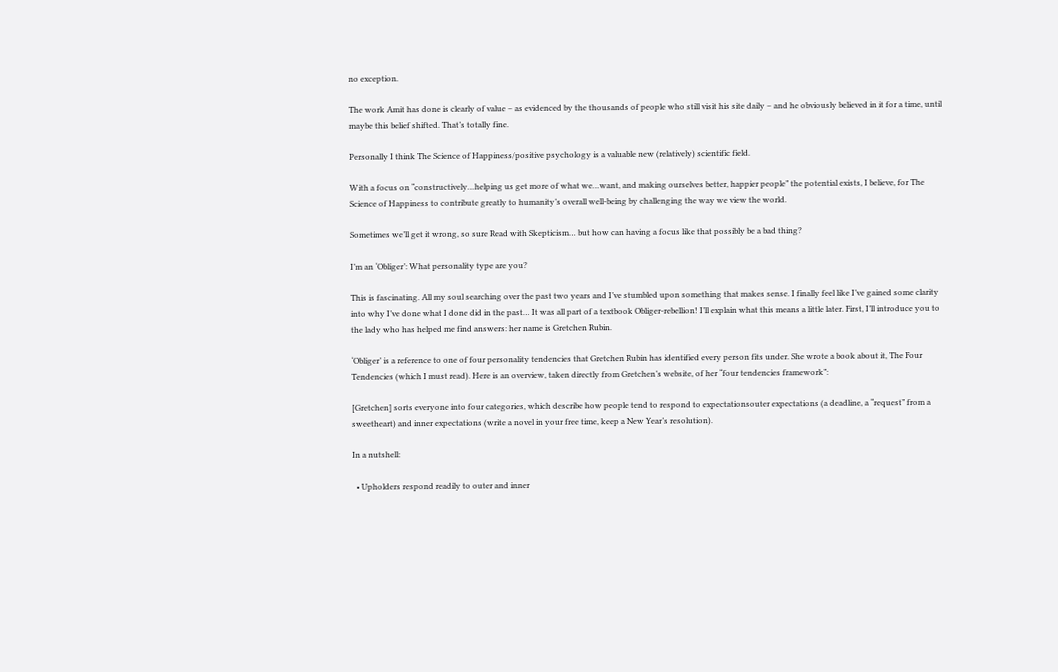no exception.

The work Amit has done is clearly of value – as evidenced by the thousands of people who still visit his site daily – and he obviously believed in it for a time, until maybe this belief shifted. That’s totally fine.

Personally I think The Science of Happiness/positive psychology is a valuable new (relatively) scientific field.

With a focus on “constructively…helping us get more of what we…want, and making ourselves better, happier people” the potential exists, I believe, for The Science of Happiness to contribute greatly to humanity’s overall well-being by challenging the way we view the world.

Sometimes we’ll get it wrong, so sure Read with Skepticism… but how can having a focus like that possibly be a bad thing?

I’m an ‘Obliger’: What personality type are you?

This is fascinating. All my soul searching over the past two years and I’ve stumbled upon something that makes sense. I finally feel like I’ve gained some clarity into why I’ve done what I done did in the past… It was all part of a textbook Obliger-rebellion! I’ll explain what this means a little later. First, I’ll introduce you to the lady who has helped me find answers: her name is Gretchen Rubin.

‘Obliger’ is a reference to one of four personality tendencies that Gretchen Rubin has identified every person fits under. She wrote a book about it, The Four Tendencies (which I must read). Here is an overview, taken directly from Gretchen’s website, of her “four tendencies framework”:

[Gretchen] sorts everyone into four categories, which describe how people tend to respond to expectationsouter expectations (a deadline, a “request” from a sweetheart) and inner expectations (write a novel in your free time, keep a New Year’s resolution).

In a nutshell:

  • Upholders respond readily to outer and inner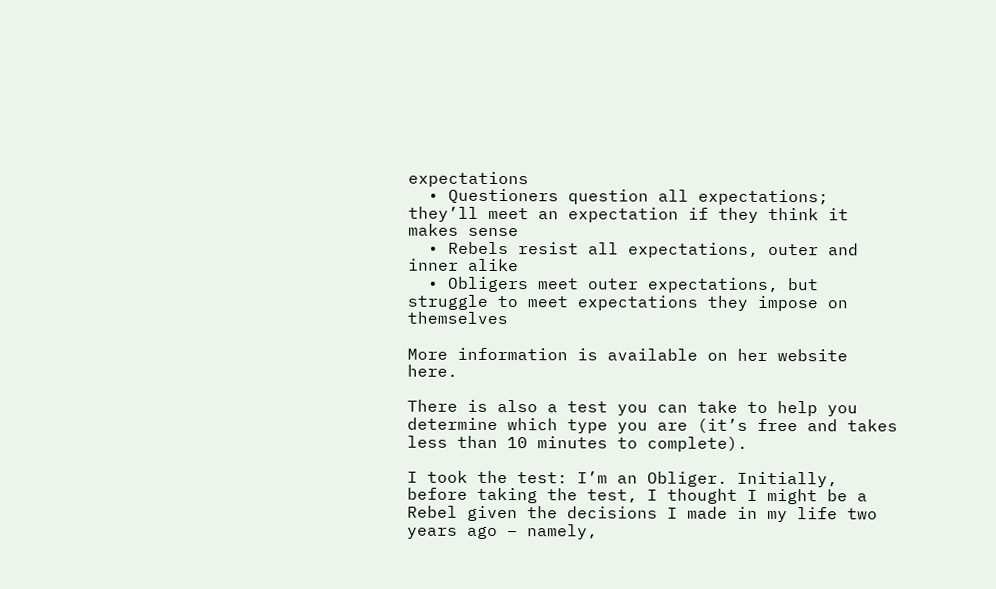expectations
  • Questioners question all expectations; they’ll meet an expectation if they think it makes sense
  • Rebels resist all expectations, outer and inner alike
  • Obligers meet outer expectations, but struggle to meet expectations they impose on themselves

More information is available on her website here.

There is also a test you can take to help you determine which type you are (it’s free and takes less than 10 minutes to complete).

I took the test: I’m an Obliger. Initially, before taking the test, I thought I might be a Rebel given the decisions I made in my life two years ago – namely,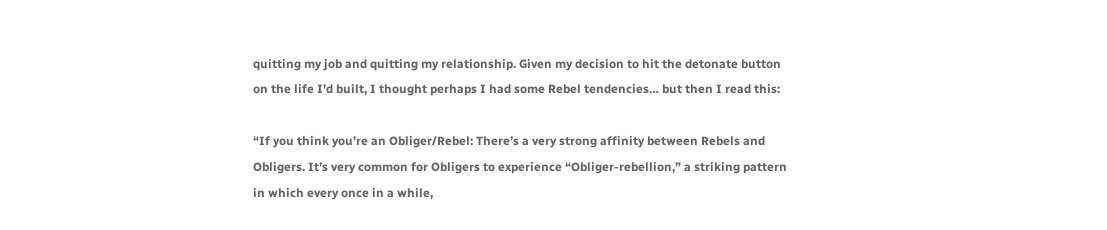quitting my job and quitting my relationship. Given my decision to hit the detonate button on the life I’d built, I thought perhaps I had some Rebel tendencies… but then I read this:

“If you think you’re an Obliger/Rebel: There’s a very strong affinity between Rebels and Obligers. It’s very common for Obligers to experience “Obliger-rebellion,” a striking pattern in which every once in a while,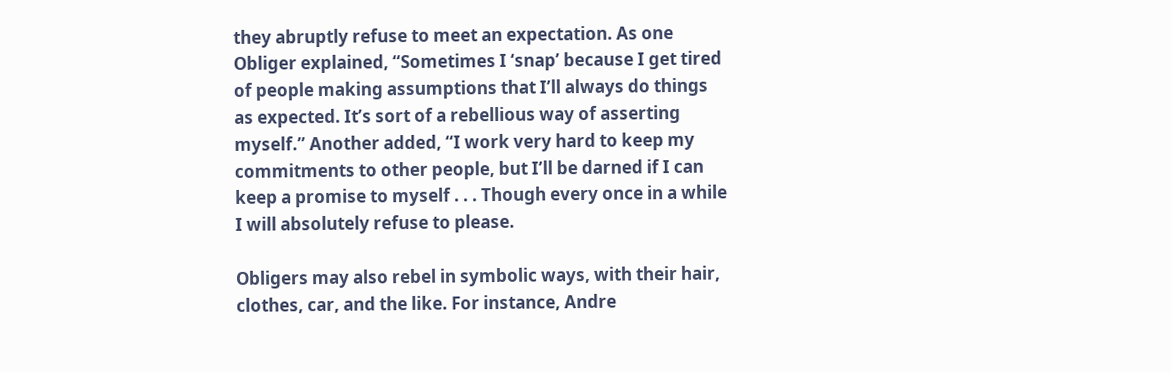they abruptly refuse to meet an expectation. As one Obliger explained, “Sometimes I ‘snap’ because I get tired of people making assumptions that I’ll always do things as expected. It’s sort of a rebellious way of asserting myself.” Another added, “I work very hard to keep my commitments to other people, but I’ll be darned if I can keep a promise to myself . . . Though every once in a while I will absolutely refuse to please.

Obligers may also rebel in symbolic ways, with their hair, clothes, car, and the like. For instance, Andre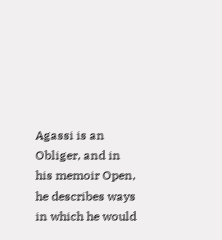Agassi is an Obliger, and in his memoir Open, he describes ways in which he would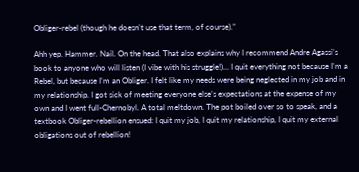Obliger-rebel (though he doesn’t use that term, of course).”

Ahh yep. Hammer. Nail. On the head. That also explains why I recommend Andre Agassi’s book to anyone who will listen (I vibe with his struggle!)… I quit everything not because I’m a Rebel, but because I’m an Obliger. I felt like my needs were being neglected in my job and in my relationship. I got sick of meeting everyone else’s expectations at the expense of my own and I went full-Chernobyl. A total meltdown. The pot boiled over so to speak, and a textbook Obliger-rebellion ensued: I quit my job, I quit my relationship, I quit my external obligations out of rebellion!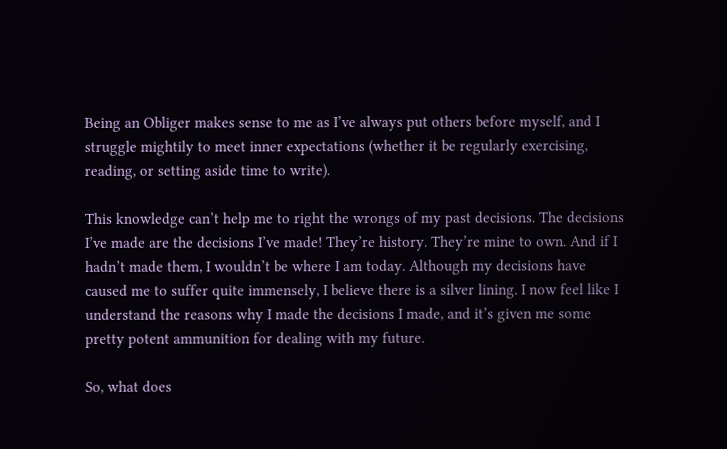Being an Obliger makes sense to me as I’ve always put others before myself, and I struggle mightily to meet inner expectations (whether it be regularly exercising, reading, or setting aside time to write).

This knowledge can’t help me to right the wrongs of my past decisions. The decisions I’ve made are the decisions I’ve made! They’re history. They’re mine to own. And if I hadn’t made them, I wouldn’t be where I am today. Although my decisions have caused me to suffer quite immensely, I believe there is a silver lining. I now feel like I understand the reasons why I made the decisions I made, and it’s given me some pretty potent ammunition for dealing with my future.

So, what does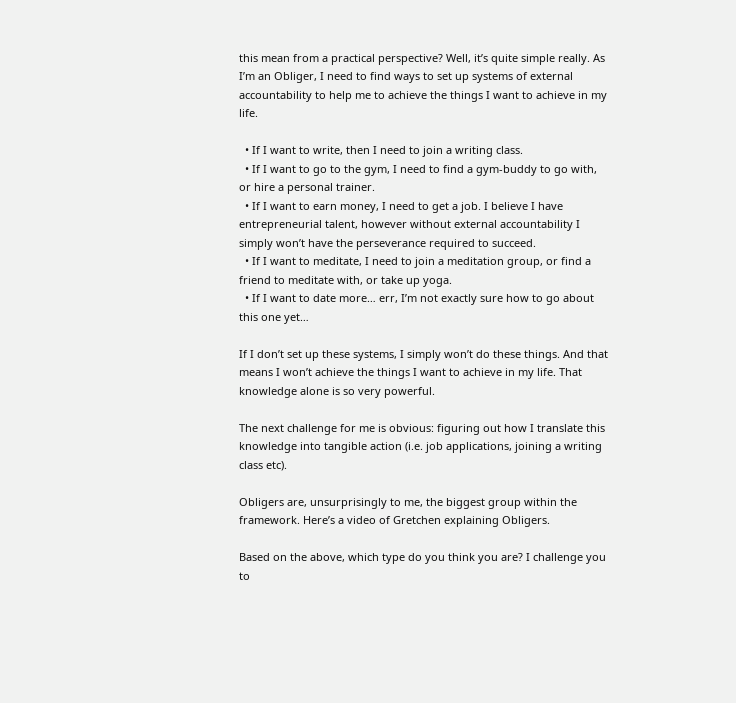this mean from a practical perspective? Well, it’s quite simple really. As I’m an Obliger, I need to find ways to set up systems of external accountability to help me to achieve the things I want to achieve in my life.

  • If I want to write, then I need to join a writing class.
  • If I want to go to the gym, I need to find a gym-buddy to go with, or hire a personal trainer.
  • If I want to earn money, I need to get a job. I believe I have entrepreneurial talent, however without external accountability I simply won’t have the perseverance required to succeed.
  • If I want to meditate, I need to join a meditation group, or find a friend to meditate with, or take up yoga.
  • If I want to date more… err, I’m not exactly sure how to go about this one yet…

If I don’t set up these systems, I simply won’t do these things. And that means I won’t achieve the things I want to achieve in my life. That knowledge alone is so very powerful.

The next challenge for me is obvious: figuring out how I translate this knowledge into tangible action (i.e. job applications, joining a writing class etc).

Obligers are, unsurprisingly to me, the biggest group within the framework. Here’s a video of Gretchen explaining Obligers.

Based on the above, which type do you think you are? I challenge you to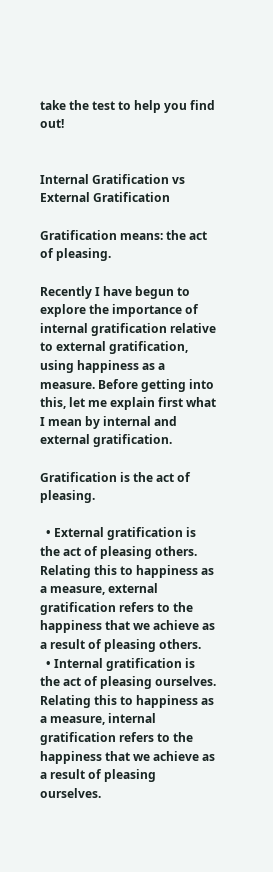take the test to help you find out!


Internal Gratification vs External Gratification

Gratification means: the act of pleasing.

Recently I have begun to explore the importance of internal gratification relative to external gratification, using happiness as a measure. Before getting into this, let me explain first what I mean by internal and external gratification.

Gratification is the act of pleasing.

  • External gratification is the act of pleasing others. Relating this to happiness as a measure, external gratification refers to the happiness that we achieve as a result of pleasing others.
  • Internal gratification is the act of pleasing ourselves. Relating this to happiness as a measure, internal gratification refers to the happiness that we achieve as a result of pleasing ourselves.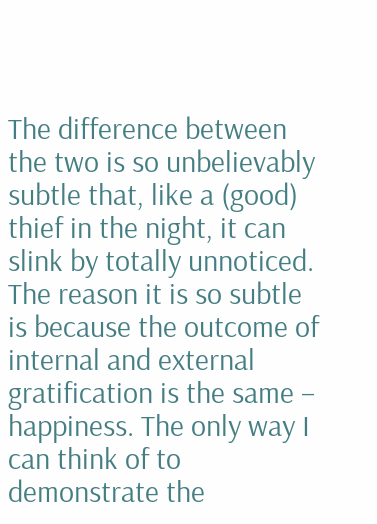The difference between the two is so unbelievably subtle that, like a (good) thief in the night, it can slink by totally unnoticed. The reason it is so subtle is because the outcome of internal and external gratification is the same – happiness. The only way I can think of to demonstrate the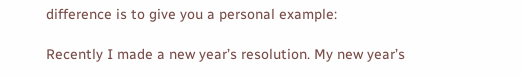difference is to give you a personal example:

Recently I made a new year’s resolution. My new year’s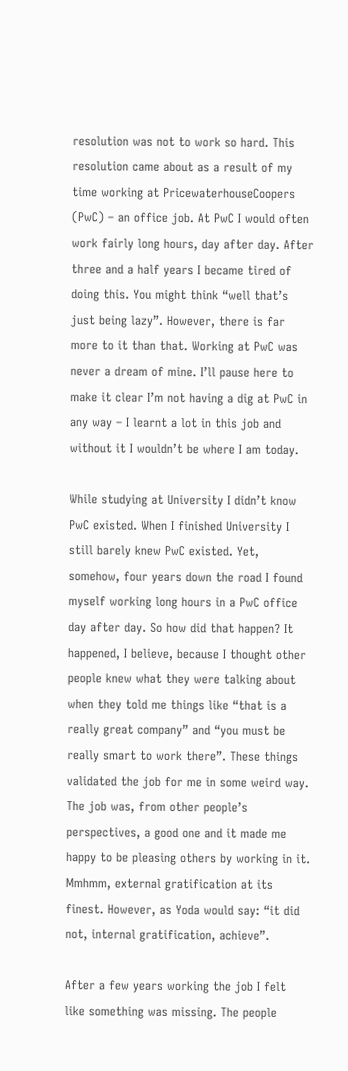resolution was not to work so hard. This resolution came about as a result of my time working at PricewaterhouseCoopers (PwC) – an office job. At PwC I would often work fairly long hours, day after day. After three and a half years I became tired of doing this. You might think “well that’s just being lazy”. However, there is far more to it than that. Working at PwC was never a dream of mine. I’ll pause here to make it clear I’m not having a dig at PwC in any way – I learnt a lot in this job and without it I wouldn’t be where I am today.

While studying at University I didn’t know PwC existed. When I finished University I still barely knew PwC existed. Yet, somehow, four years down the road I found myself working long hours in a PwC office day after day. So how did that happen? It happened, I believe, because I thought other people knew what they were talking about when they told me things like “that is a really great company” and “you must be really smart to work there”. These things validated the job for me in some weird way. The job was, from other people’s perspectives, a good one and it made me happy to be pleasing others by working in it. Mmhmm, external gratification at its finest. However, as Yoda would say: “it did not, internal gratification, achieve”.

After a few years working the job I felt like something was missing. The people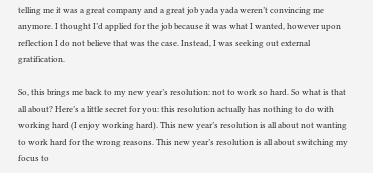telling me it was a great company and a great job yada yada weren’t convincing me anymore. I thought I’d applied for the job because it was what I wanted, however upon reflection I do not believe that was the case. Instead, I was seeking out external gratification.

So, this brings me back to my new year’s resolution: not to work so hard. So what is that all about? Here’s a little secret for you: this resolution actually has nothing to do with working hard (I enjoy working hard). This new year’s resolution is all about not wanting to work hard for the wrong reasons. This new year’s resolution is all about switching my focus to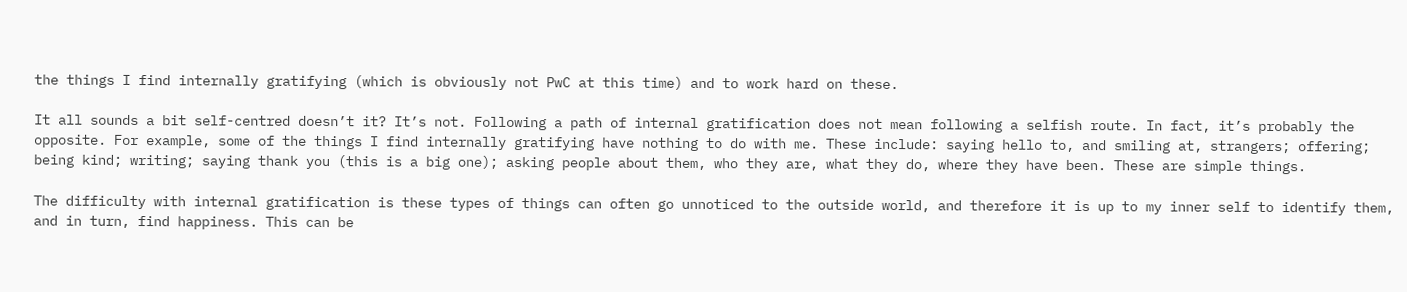the things I find internally gratifying (which is obviously not PwC at this time) and to work hard on these.

It all sounds a bit self-centred doesn’t it? It’s not. Following a path of internal gratification does not mean following a selfish route. In fact, it’s probably the opposite. For example, some of the things I find internally gratifying have nothing to do with me. These include: saying hello to, and smiling at, strangers; offering; being kind; writing; saying thank you (this is a big one); asking people about them, who they are, what they do, where they have been. These are simple things.

The difficulty with internal gratification is these types of things can often go unnoticed to the outside world, and therefore it is up to my inner self to identify them, and in turn, find happiness. This can be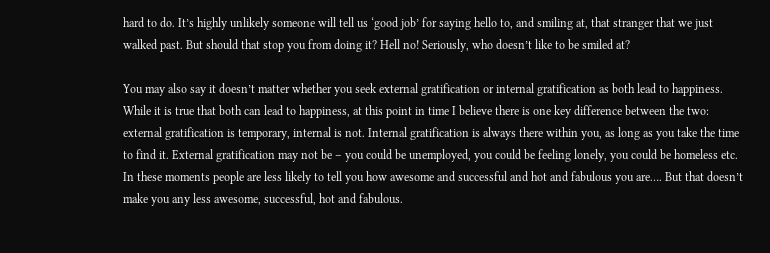hard to do. It’s highly unlikely someone will tell us ‘good job’ for saying hello to, and smiling at, that stranger that we just walked past. But should that stop you from doing it? Hell no! Seriously, who doesn’t like to be smiled at?

You may also say it doesn’t matter whether you seek external gratification or internal gratification as both lead to happiness. While it is true that both can lead to happiness, at this point in time I believe there is one key difference between the two: external gratification is temporary, internal is not. Internal gratification is always there within you, as long as you take the time to find it. External gratification may not be – you could be unemployed, you could be feeling lonely, you could be homeless etc. In these moments people are less likely to tell you how awesome and successful and hot and fabulous you are…. But that doesn’t make you any less awesome, successful, hot and fabulous.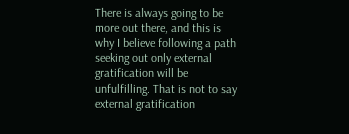There is always going to be more out there, and this is why I believe following a path seeking out only external gratification will be unfulfilling. That is not to say external gratification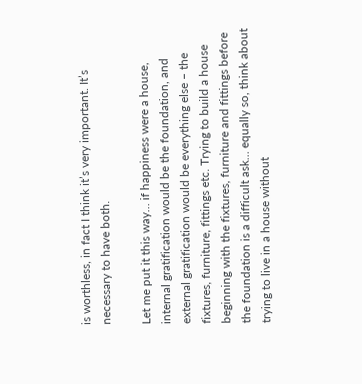is worthless, in fact I think it’s very important. It’s necessary to have both.

Let me put it this way… if happiness were a house, internal gratification would be the foundation, and external gratification would be everything else – the fixtures, furniture, fittings etc. Trying to build a house beginning with the fixtures, furniture and fittings before the foundation is a difficult ask… equally so, think about trying to live in a house without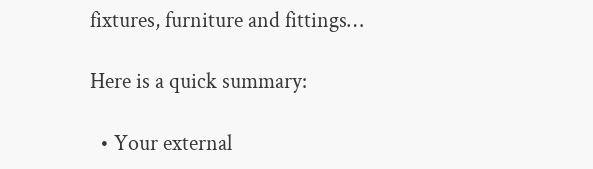fixtures, furniture and fittings…

Here is a quick summary:

  • Your external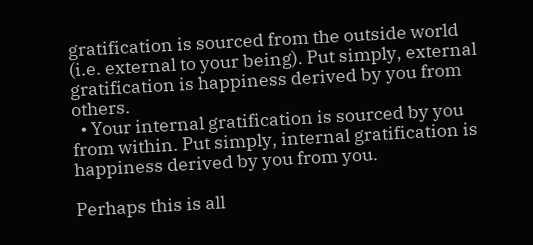gratification is sourced from the outside world (i.e. external to your being). Put simply, external gratification is happiness derived by you from others.
  • Your internal gratification is sourced by you from within. Put simply, internal gratification is happiness derived by you from you.

Perhaps this is all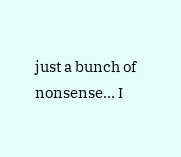just a bunch of nonsense… I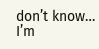don’t know… I’m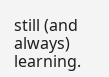still (and always) learning.